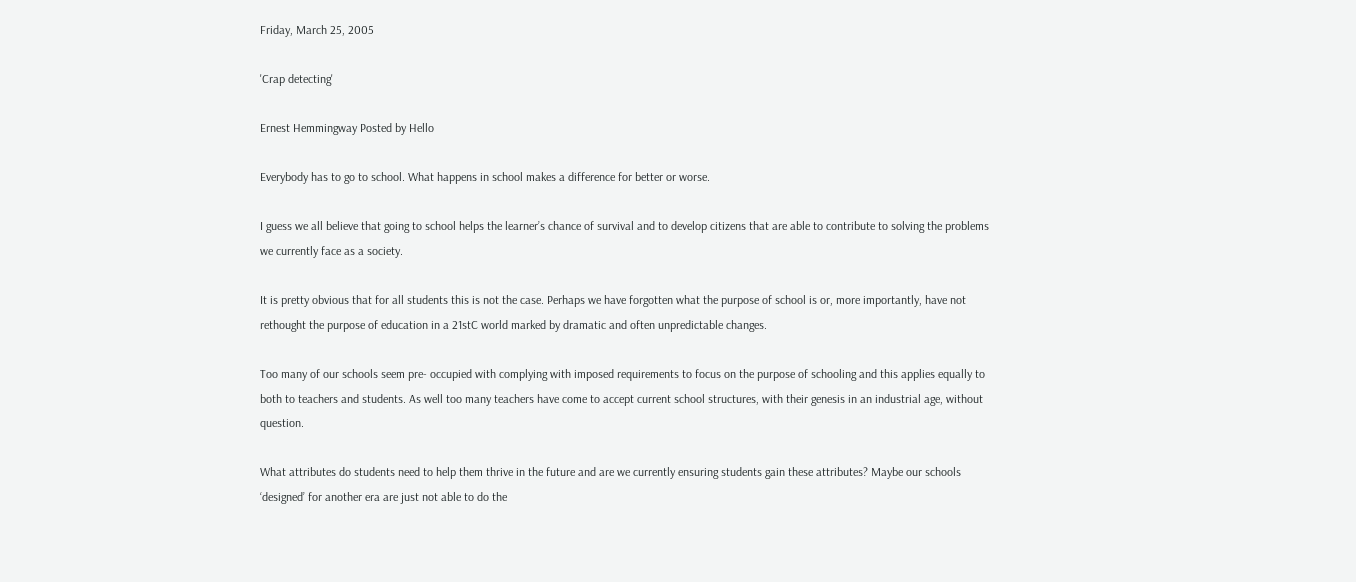Friday, March 25, 2005

'Crap detecting'

Ernest Hemmingway Posted by Hello

Everybody has to go to school. What happens in school makes a difference for better or worse.

I guess we all believe that going to school helps the learner’s chance of survival and to develop citizens that are able to contribute to solving the problems we currently face as a society.

It is pretty obvious that for all students this is not the case. Perhaps we have forgotten what the purpose of school is or, more importantly, have not rethought the purpose of education in a 21stC world marked by dramatic and often unpredictable changes.

Too many of our schools seem pre- occupied with complying with imposed requirements to focus on the purpose of schooling and this applies equally to both to teachers and students. As well too many teachers have come to accept current school structures, with their genesis in an industrial age, without question.

What attributes do students need to help them thrive in the future and are we currently ensuring students gain these attributes? Maybe our schools ‘designed’ for another era are just not able to do the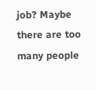job? Maybe there are too many people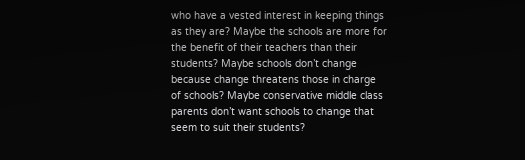who have a vested interest in keeping things as they are? Maybe the schools are more for the benefit of their teachers than their students? Maybe schools don’t change because change threatens those in charge of schools? Maybe conservative middle class parents don’t want schools to change that seem to suit their students?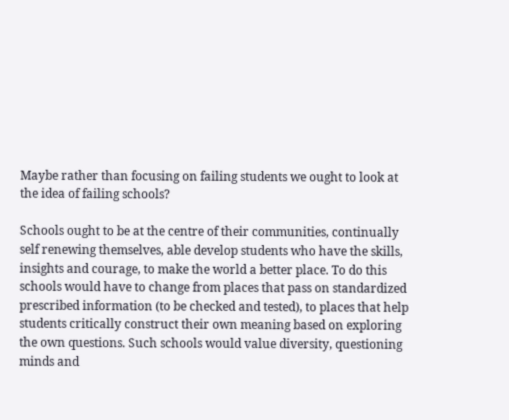Maybe rather than focusing on failing students we ought to look at the idea of failing schools?

Schools ought to be at the centre of their communities, continually self renewing themselves, able develop students who have the skills, insights and courage, to make the world a better place. To do this schools would have to change from places that pass on standardized prescribed information (to be checked and tested), to places that help students critically construct their own meaning based on exploring the own questions. Such schools would value diversity, questioning minds and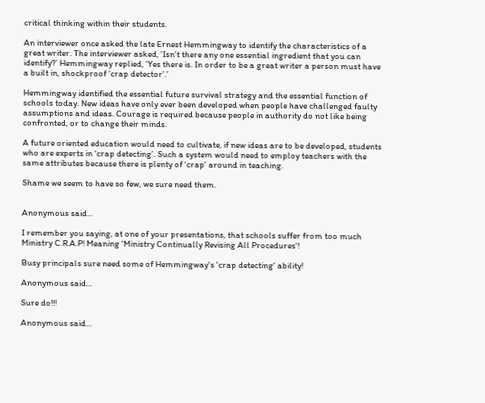critical thinking within their students.

An interviewer once asked the late Ernest Hemmingway to identify the characteristics of a great writer. The interviewer asked, ‘Isn’t there any one essential ingredient that you can identify?’ Hemmingway replied, ‘Yes there is. In order to be a great writer a person must have a built in, shockproof ‘crap detector’.’

Hemmingway identified the essential future survival strategy and the essential function of schools today. New ideas have only ever been developed when people have challenged faulty assumptions and ideas. Courage is required because people in authority do not like being confronted, or to change their minds.

A future oriented education would need to cultivate, if new ideas are to be developed, students who are experts in ‘crap detecting’. Such a system would need to employ teachers with the same attributes because there is plenty of ‘crap’ around in teaching.

Shame we seem to have so few, we sure need them.


Anonymous said...

I remember you saying, at one of your presentations, that schools suffer from too much Ministry C.R.A.P! Meaning 'Ministry Continually Revising All Procedures'!

Busy principals sure need some of Hemmingway's 'crap detecting' ability!

Anonymous said...

Sure do!!!

Anonymous said...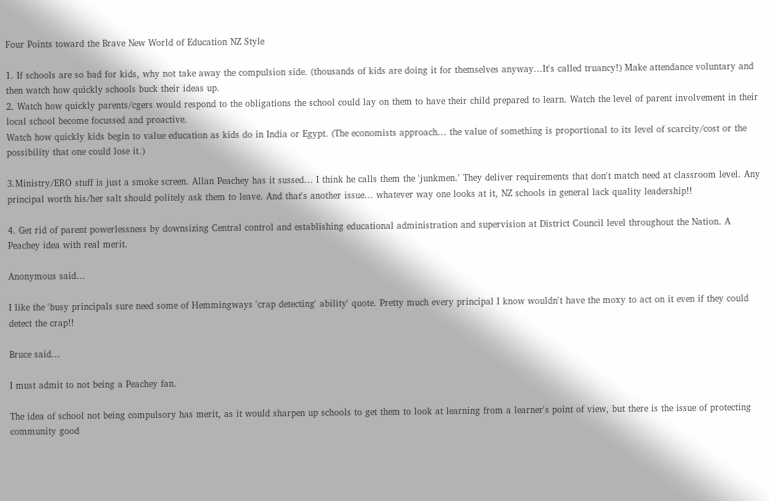Four Points toward the Brave New World of Education NZ Style

1. If schools are so bad for kids, why not take away the compulsion side. (thousands of kids are doing it for themselves anyway...It's called truancy!) Make attendance voluntary and then watch how quickly schools buck their ideas up.
2. Watch how quickly parents/cgers would respond to the obligations the school could lay on them to have their child prepared to learn. Watch the level of parent involvement in their local school become focussed and proactive.
Watch how quickly kids begin to value education as kids do in India or Egypt. (The economists approach... the value of something is proportional to its level of scarcity/cost or the possibility that one could lose it.)

3.Ministry/ERO stuff is just a smoke screen. Allan Peachey has it sussed... I think he calls them the 'junkmen.' They deliver requirements that don't match need at classroom level. Any principal worth his/her salt should politely ask them to leave. And that's another issue... whatever way one looks at it, NZ schools in general lack quality leadership!!

4. Get rid of parent powerlessness by downsizing Central control and establishing educational administration and supervision at District Council level throughout the Nation. A Peachey idea with real merit.

Anonymous said...

I like the 'busy principals sure need some of Hemmingways 'crap detecting' ability' quote. Pretty much every principal I know wouldn't have the moxy to act on it even if they could detect the crap!!

Bruce said...

I must admit to not being a Peachey fan.

The idea of school not being compulsory has merit, as it would sharpen up schools to get them to look at learning from a learner's point of view, but there is the issue of protecting community good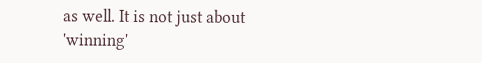as well. It is not just about 'winning'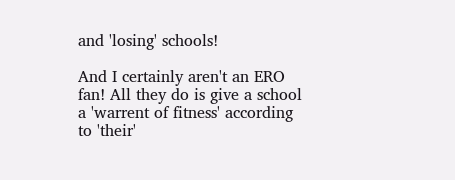and 'losing' schools!

And I certainly aren't an ERO fan! All they do is give a school a 'warrent of fitness' according to 'their'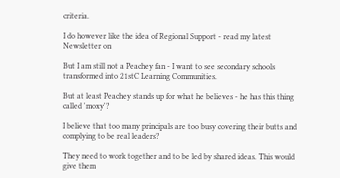criteria.

I do however like the idea of Regional Support - read my latest Newsletter on

But I am still not a Peachey fan - I want to see secondary schools transformed into 21stC Learning Communities.

But at least Peachey stands up for what he believes - he has this thing called 'moxy'?

I believe that too many principals are too busy covering their butts and complying to be real leaders?

They need to work together and to be led by shared ideas. This would give them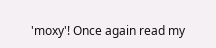'moxy'! Once again read my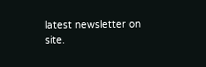latest newsletter on site.